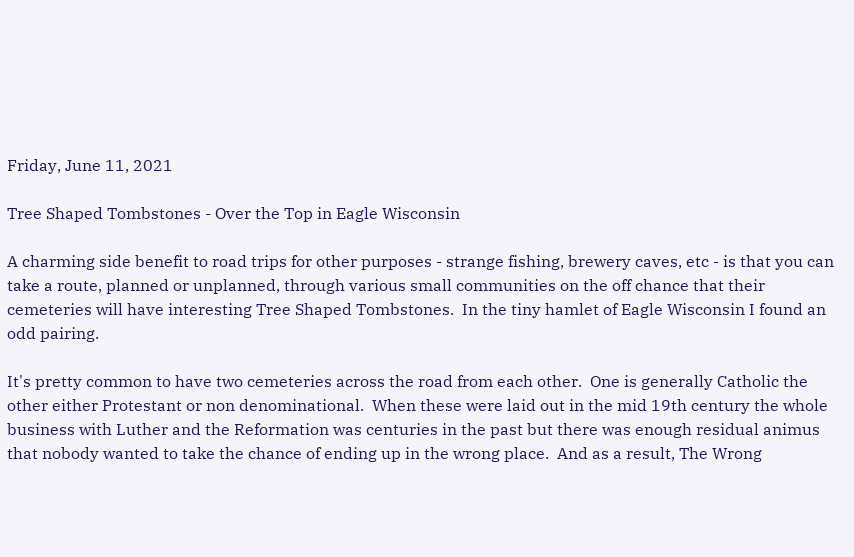Friday, June 11, 2021

Tree Shaped Tombstones - Over the Top in Eagle Wisconsin

A charming side benefit to road trips for other purposes - strange fishing, brewery caves, etc - is that you can take a route, planned or unplanned, through various small communities on the off chance that their cemeteries will have interesting Tree Shaped Tombstones.  In the tiny hamlet of Eagle Wisconsin I found an odd pairing.

It's pretty common to have two cemeteries across the road from each other.  One is generally Catholic the other either Protestant or non denominational.  When these were laid out in the mid 19th century the whole business with Luther and the Reformation was centuries in the past but there was enough residual animus that nobody wanted to take the chance of ending up in the wrong place.  And as a result, The Wrong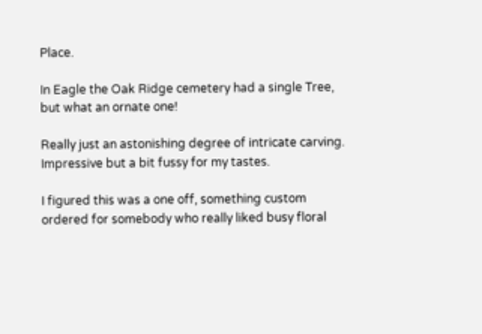Place.

In Eagle the Oak Ridge cemetery had a single Tree, but what an ornate one!

Really just an astonishing degree of intricate carving.  Impressive but a bit fussy for my tastes.

I figured this was a one off, something custom ordered for somebody who really liked busy floral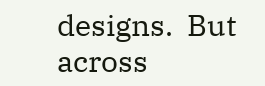designs.  But across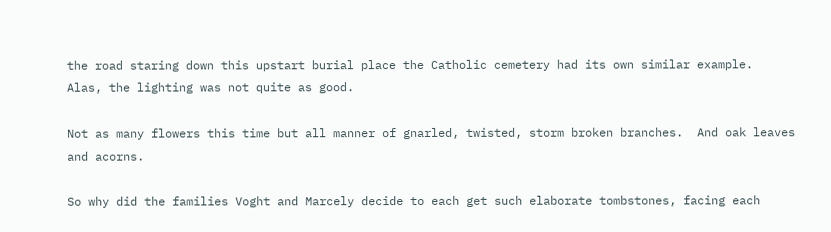the road staring down this upstart burial place the Catholic cemetery had its own similar example.  Alas, the lighting was not quite as good.

Not as many flowers this time but all manner of gnarled, twisted, storm broken branches.  And oak leaves and acorns.

So why did the families Voght and Marcely decide to each get such elaborate tombstones, facing each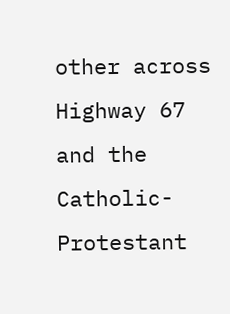other across Highway 67 and the Catholic-Protestant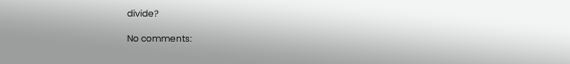divide?

No comments: